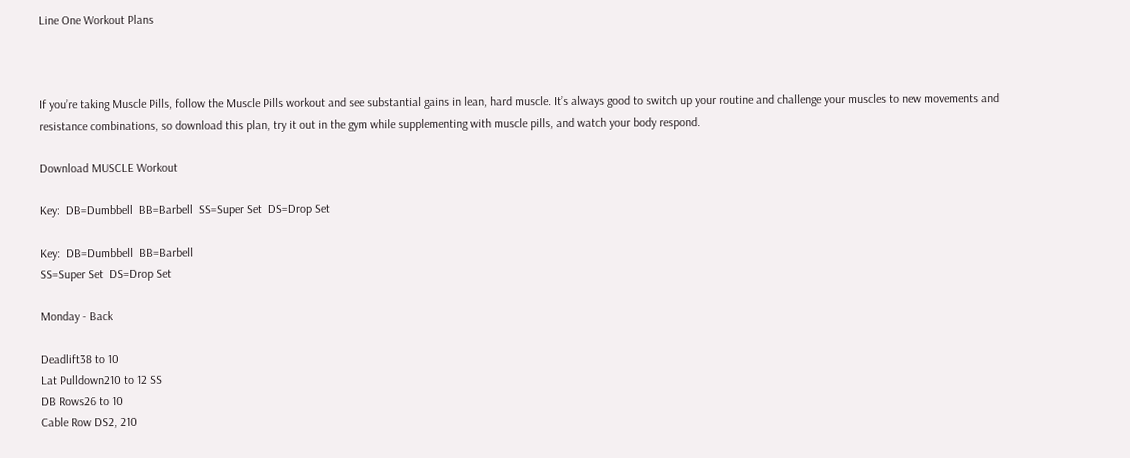Line One Workout Plans



If you’re taking Muscle Pills, follow the Muscle Pills workout and see substantial gains in lean, hard muscle. It’s always good to switch up your routine and challenge your muscles to new movements and resistance combinations, so download this plan, try it out in the gym while supplementing with muscle pills, and watch your body respond.

Download MUSCLE Workout

Key:  DB=Dumbbell  BB=Barbell  SS=Super Set  DS=Drop Set

Key:  DB=Dumbbell  BB=Barbell
SS=Super Set  DS=Drop Set

Monday - Back

Deadlift38 to 10
Lat Pulldown210 to 12 SS
DB Rows26 to 10
Cable Row DS2, 210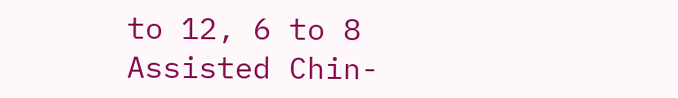to 12, 6 to 8
Assisted Chin-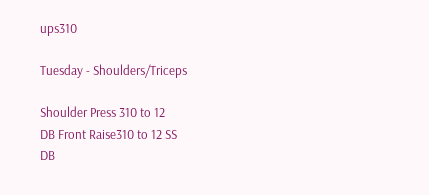ups310

Tuesday - Shoulders/Triceps

Shoulder Press 310 to 12
DB Front Raise310 to 12 SS
DB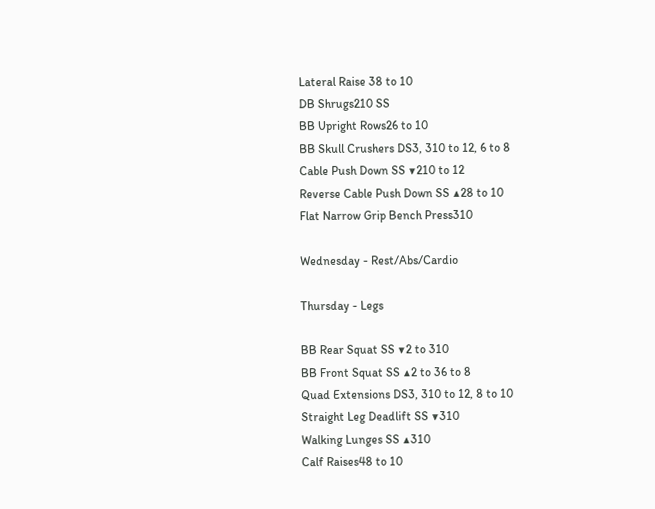Lateral Raise 38 to 10
DB Shrugs210 SS
BB Upright Rows26 to 10
BB Skull Crushers DS3, 310 to 12, 6 to 8
Cable Push Down SS ▼210 to 12
Reverse Cable Push Down SS ▲28 to 10
Flat Narrow Grip Bench Press310

Wednesday - Rest/Abs/Cardio

Thursday - Legs

BB Rear Squat SS ▼2 to 310
BB Front Squat SS ▲2 to 36 to 8
Quad Extensions DS3, 310 to 12, 8 to 10
Straight Leg Deadlift SS ▼310
Walking Lunges SS ▲310
Calf Raises48 to 10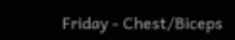Friday - Chest/Biceps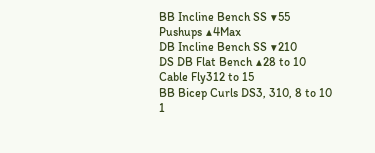BB Incline Bench SS ▼55
Pushups ▲4Max
DB Incline Bench SS ▼210
DS DB Flat Bench ▲28 to 10
Cable Fly312 to 15
BB Bicep Curls DS3, 310, 8 to 10
1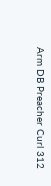Arm DB Preacher Curl 312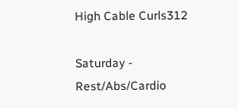High Cable Curls312

Saturday - Rest/Abs/Cardio